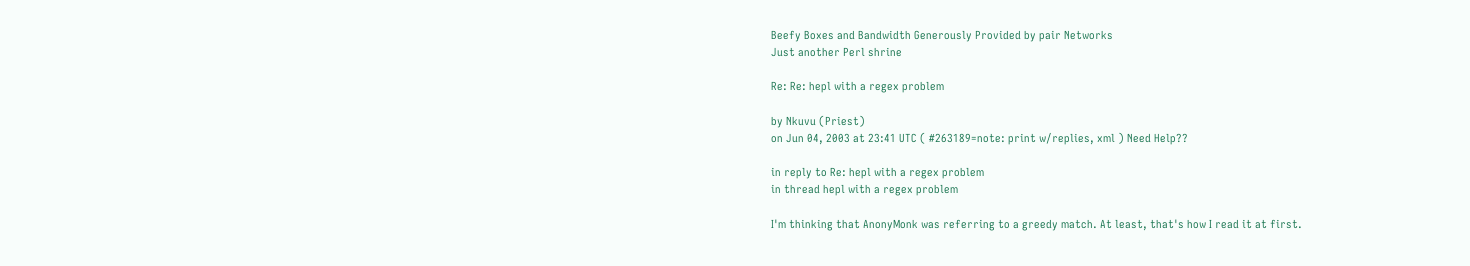Beefy Boxes and Bandwidth Generously Provided by pair Networks
Just another Perl shrine

Re: Re: hepl with a regex problem

by Nkuvu (Priest)
on Jun 04, 2003 at 23:41 UTC ( #263189=note: print w/replies, xml ) Need Help??

in reply to Re: hepl with a regex problem
in thread hepl with a regex problem

I'm thinking that AnonyMonk was referring to a greedy match. At least, that's how I read it at first.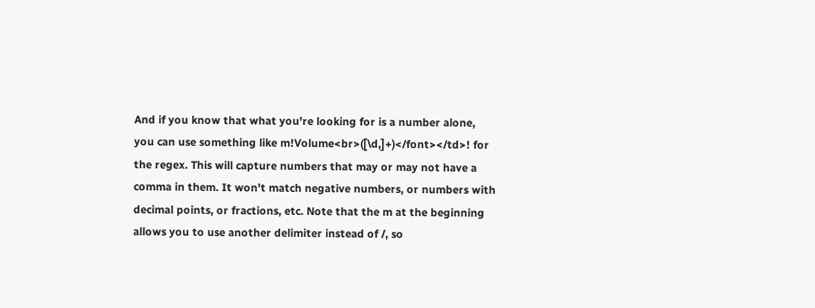And if you know that what you're looking for is a number alone, you can use something like m!Volume<br>([\d,]+)</font></td>! for the regex. This will capture numbers that may or may not have a comma in them. It won't match negative numbers, or numbers with decimal points, or fractions, etc. Note that the m at the beginning allows you to use another delimiter instead of /, so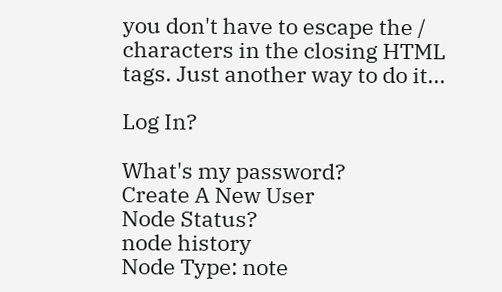you don't have to escape the / characters in the closing HTML tags. Just another way to do it...

Log In?

What's my password?
Create A New User
Node Status?
node history
Node Type: note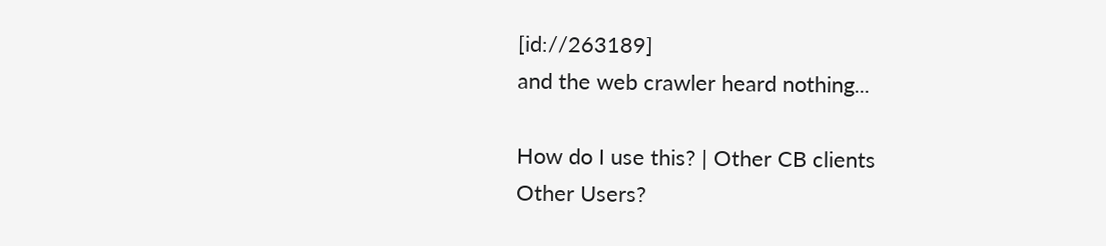[id://263189]
and the web crawler heard nothing...

How do I use this? | Other CB clients
Other Users?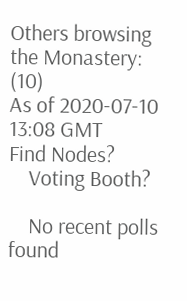Others browsing the Monastery: (10)
As of 2020-07-10 13:08 GMT
Find Nodes?
    Voting Booth?

    No recent polls found